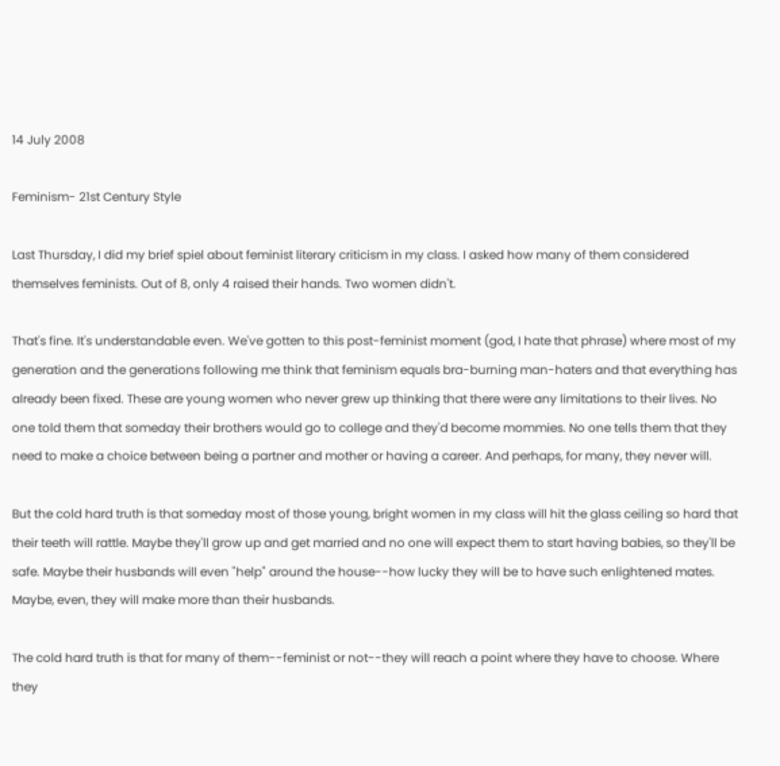14 July 2008

Feminism- 21st Century Style

Last Thursday, I did my brief spiel about feminist literary criticism in my class. I asked how many of them considered themselves feminists. Out of 8, only 4 raised their hands. Two women didn't.

That's fine. It's understandable even. We've gotten to this post-feminist moment (god, I hate that phrase) where most of my generation and the generations following me think that feminism equals bra-burning man-haters and that everything has already been fixed. These are young women who never grew up thinking that there were any limitations to their lives. No one told them that someday their brothers would go to college and they'd become mommies. No one tells them that they need to make a choice between being a partner and mother or having a career. And perhaps, for many, they never will.

But the cold hard truth is that someday most of those young, bright women in my class will hit the glass ceiling so hard that their teeth will rattle. Maybe they'll grow up and get married and no one will expect them to start having babies, so they'll be safe. Maybe their husbands will even "help" around the house--how lucky they will be to have such enlightened mates. Maybe, even, they will make more than their husbands.

The cold hard truth is that for many of them--feminist or not--they will reach a point where they have to choose. Where they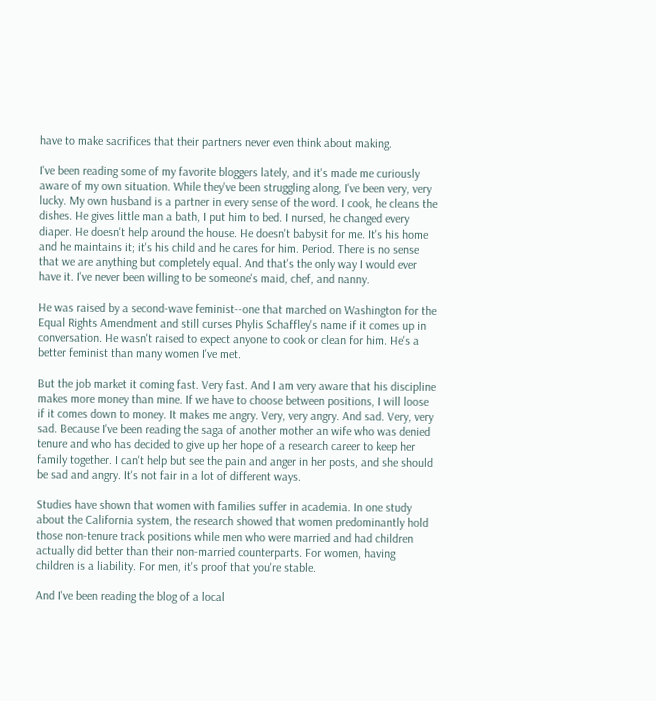have to make sacrifices that their partners never even think about making.

I've been reading some of my favorite bloggers lately, and it's made me curiously aware of my own situation. While they've been struggling along, I've been very, very lucky. My own husband is a partner in every sense of the word. I cook, he cleans the dishes. He gives little man a bath, I put him to bed. I nursed, he changed every diaper. He doesn't help around the house. He doesn't babysit for me. It's his home and he maintains it; it's his child and he cares for him. Period. There is no sense that we are anything but completely equal. And that's the only way I would ever have it. I've never been willing to be someone's maid, chef, and nanny.

He was raised by a second-wave feminist--one that marched on Washington for the Equal Rights Amendment and still curses Phylis Schaffley's name if it comes up in conversation. He wasn't raised to expect anyone to cook or clean for him. He's a better feminist than many women I've met.

But the job market it coming fast. Very fast. And I am very aware that his discipline makes more money than mine. If we have to choose between positions, I will loose if it comes down to money. It makes me angry. Very, very angry. And sad. Very, very sad. Because I've been reading the saga of another mother an wife who was denied tenure and who has decided to give up her hope of a research career to keep her family together. I can't help but see the pain and anger in her posts, and she should be sad and angry. It's not fair in a lot of different ways.

Studies have shown that women with families suffer in academia. In one study about the California system, the research showed that women predominantly hold those non-tenure track positions while men who were married and had children actually did better than their non-married counterparts. For women, having children is a liability. For men, it's proof that you're stable.

And I've been reading the blog of a local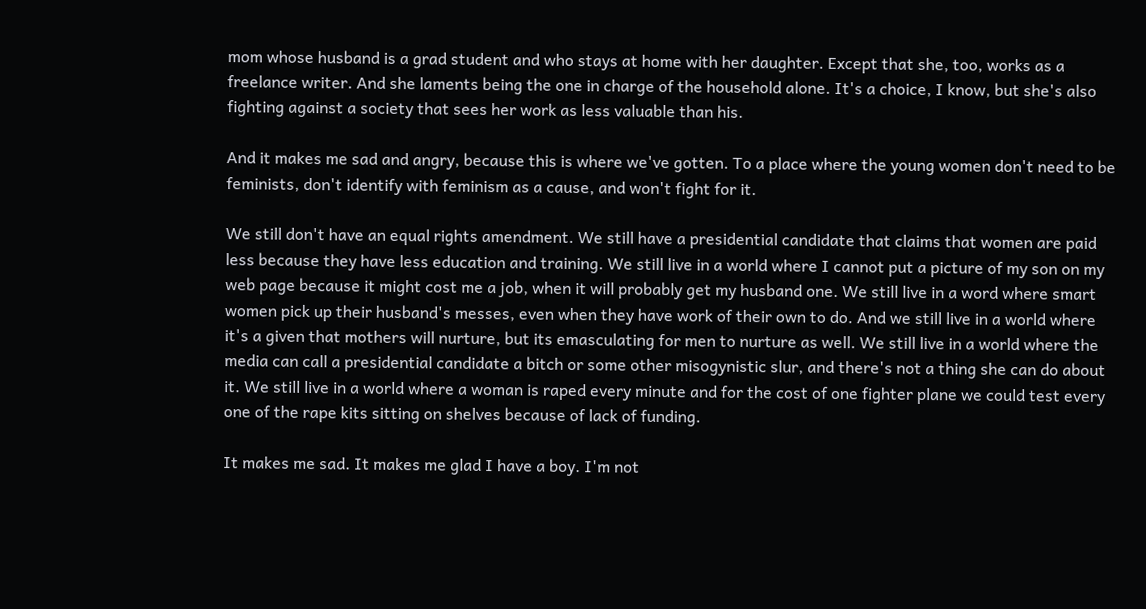mom whose husband is a grad student and who stays at home with her daughter. Except that she, too, works as a freelance writer. And she laments being the one in charge of the household alone. It's a choice, I know, but she's also fighting against a society that sees her work as less valuable than his.

And it makes me sad and angry, because this is where we've gotten. To a place where the young women don't need to be feminists, don't identify with feminism as a cause, and won't fight for it.

We still don't have an equal rights amendment. We still have a presidential candidate that claims that women are paid less because they have less education and training. We still live in a world where I cannot put a picture of my son on my web page because it might cost me a job, when it will probably get my husband one. We still live in a word where smart women pick up their husband's messes, even when they have work of their own to do. And we still live in a world where it's a given that mothers will nurture, but its emasculating for men to nurture as well. We still live in a world where the media can call a presidential candidate a bitch or some other misogynistic slur, and there's not a thing she can do about it. We still live in a world where a woman is raped every minute and for the cost of one fighter plane we could test every one of the rape kits sitting on shelves because of lack of funding.

It makes me sad. It makes me glad I have a boy. I'm not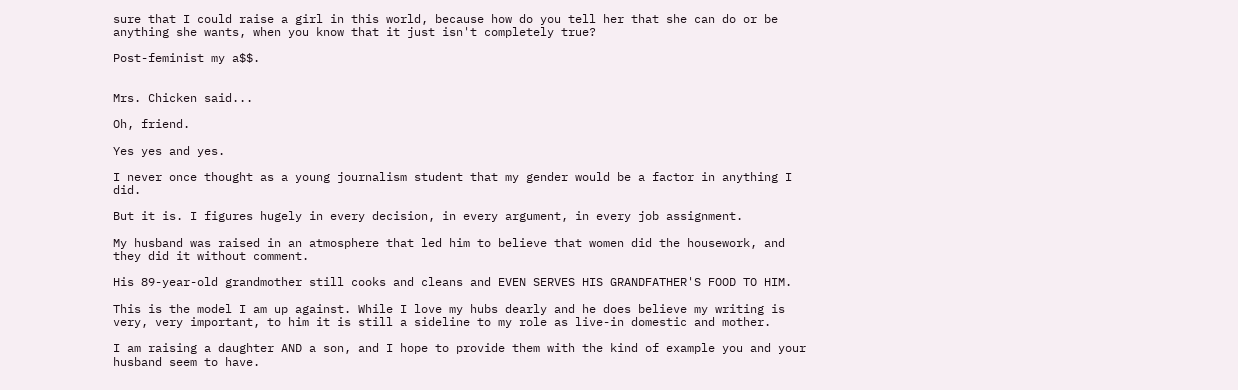sure that I could raise a girl in this world, because how do you tell her that she can do or be anything she wants, when you know that it just isn't completely true?

Post-feminist my a$$.


Mrs. Chicken said...

Oh, friend.

Yes yes and yes.

I never once thought as a young journalism student that my gender would be a factor in anything I did.

But it is. I figures hugely in every decision, in every argument, in every job assignment.

My husband was raised in an atmosphere that led him to believe that women did the housework, and they did it without comment.

His 89-year-old grandmother still cooks and cleans and EVEN SERVES HIS GRANDFATHER'S FOOD TO HIM.

This is the model I am up against. While I love my hubs dearly and he does believe my writing is very, very important, to him it is still a sideline to my role as live-in domestic and mother.

I am raising a daughter AND a son, and I hope to provide them with the kind of example you and your husband seem to have.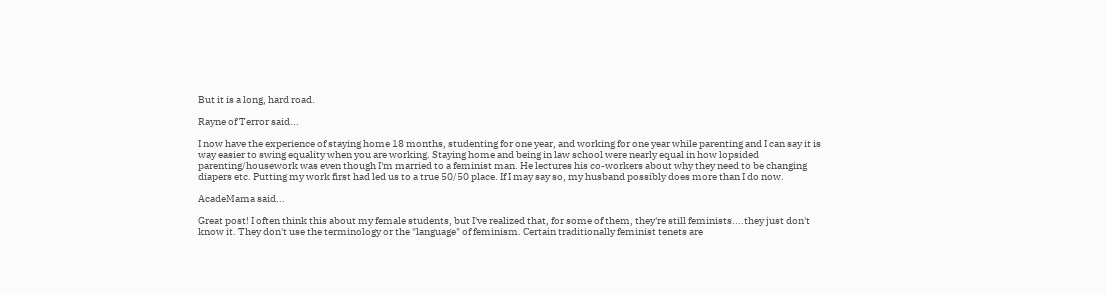But it is a long, hard road.

Rayne of Terror said...

I now have the experience of staying home 18 months, studenting for one year, and working for one year while parenting and I can say it is way easier to swing equality when you are working. Staying home and being in law school were nearly equal in how lopsided parenting/housework was even though I'm married to a feminist man. He lectures his co-workers about why they need to be changing diapers etc. Putting my work first had led us to a true 50/50 place. If I may say so, my husband possibly does more than I do now.

AcadeMama said...

Great post! I often think this about my female students, but I've realized that, for some of them, they're still feminists....they just don't know it. They don't use the terminology or the "language" of feminism. Certain traditionally feminist tenets are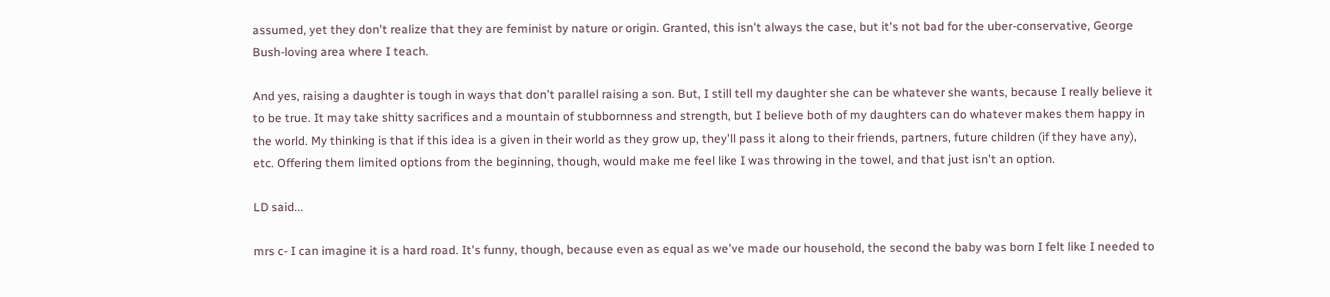assumed, yet they don't realize that they are feminist by nature or origin. Granted, this isn't always the case, but it's not bad for the uber-conservative, George Bush-loving area where I teach.

And yes, raising a daughter is tough in ways that don't parallel raising a son. But, I still tell my daughter she can be whatever she wants, because I really believe it to be true. It may take shitty sacrifices and a mountain of stubbornness and strength, but I believe both of my daughters can do whatever makes them happy in the world. My thinking is that if this idea is a given in their world as they grow up, they'll pass it along to their friends, partners, future children (if they have any), etc. Offering them limited options from the beginning, though, would make me feel like I was throwing in the towel, and that just isn't an option.

LD said...

mrs c- I can imagine it is a hard road. It's funny, though, because even as equal as we've made our household, the second the baby was born I felt like I needed to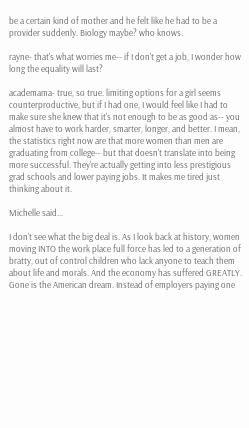be a certain kind of mother and he felt like he had to be a provider suddenly. Biology maybe? who knows.

rayne- that's what worries me-- if I don't get a job, I wonder how long the equality will last?

academama- true, so true. limiting options for a girl seems counterproductive, but if I had one, I would feel like I had to make sure she knew that it's not enough to be as good as-- you almost have to work harder, smarter, longer, and better. I mean, the statistics right now are that more women than men are graduating from college-- but that doesn't translate into being more successful. They're actually getting into less prestigious grad schools and lower paying jobs. It makes me tired just thinking about it.

Michelle said...

I don't see what the big deal is. As I look back at history, women moving INTO the work place full force has led to a generation of bratty, out of control children who lack anyone to teach them about life and morals. And the economy has suffered GREATLY. Gone is the American dream. Instead of employers paying one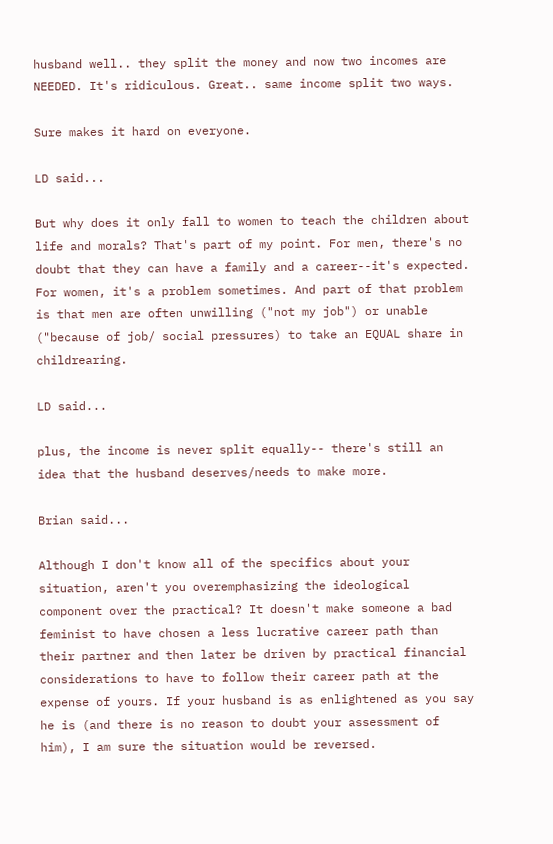husband well.. they split the money and now two incomes are NEEDED. It's ridiculous. Great.. same income split two ways.

Sure makes it hard on everyone.

LD said...

But why does it only fall to women to teach the children about life and morals? That's part of my point. For men, there's no doubt that they can have a family and a career--it's expected. For women, it's a problem sometimes. And part of that problem is that men are often unwilling ("not my job") or unable ("because of job/ social pressures) to take an EQUAL share in childrearing.

LD said...

plus, the income is never split equally-- there's still an idea that the husband deserves/needs to make more.

Brian said...

Although I don't know all of the specifics about your situation, aren't you overemphasizing the ideological component over the practical? It doesn't make someone a bad feminist to have chosen a less lucrative career path than their partner and then later be driven by practical financial considerations to have to follow their career path at the expense of yours. If your husband is as enlightened as you say he is (and there is no reason to doubt your assessment of him), I am sure the situation would be reversed.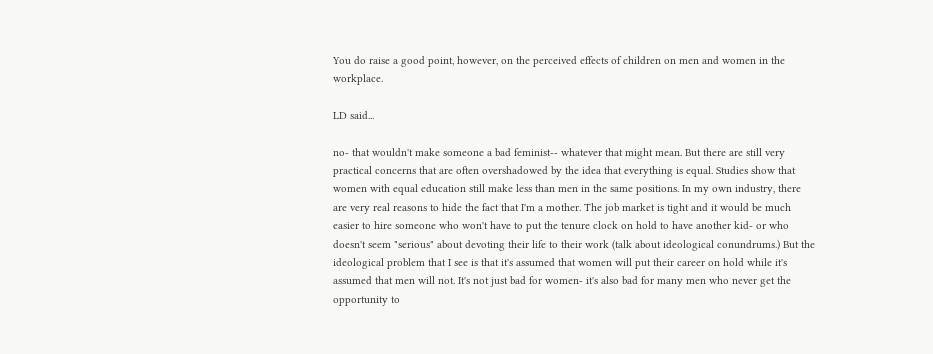You do raise a good point, however, on the perceived effects of children on men and women in the workplace.

LD said...

no- that wouldn't make someone a bad feminist-- whatever that might mean. But there are still very practical concerns that are often overshadowed by the idea that everything is equal. Studies show that women with equal education still make less than men in the same positions. In my own industry, there are very real reasons to hide the fact that I'm a mother. The job market is tight and it would be much easier to hire someone who won't have to put the tenure clock on hold to have another kid- or who doesn't seem "serious" about devoting their life to their work (talk about ideological conundrums.) But the ideological problem that I see is that it's assumed that women will put their career on hold while it's assumed that men will not. It's not just bad for women- it's also bad for many men who never get the opportunity to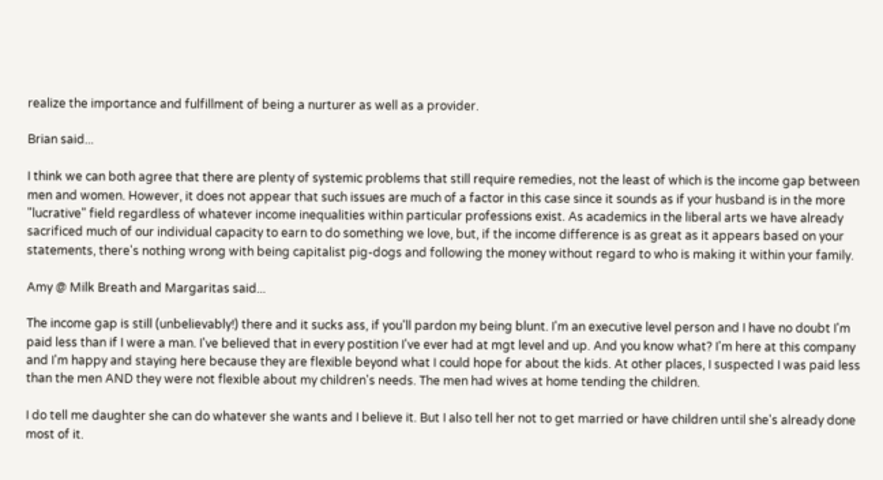realize the importance and fulfillment of being a nurturer as well as a provider.

Brian said...

I think we can both agree that there are plenty of systemic problems that still require remedies, not the least of which is the income gap between men and women. However, it does not appear that such issues are much of a factor in this case since it sounds as if your husband is in the more "lucrative" field regardless of whatever income inequalities within particular professions exist. As academics in the liberal arts we have already sacrificed much of our individual capacity to earn to do something we love, but, if the income difference is as great as it appears based on your statements, there's nothing wrong with being capitalist pig-dogs and following the money without regard to who is making it within your family.

Amy @ Milk Breath and Margaritas said...

The income gap is still (unbelievably!) there and it sucks ass, if you'll pardon my being blunt. I'm an executive level person and I have no doubt I'm paid less than if I were a man. I've believed that in every postition I've ever had at mgt level and up. And you know what? I'm here at this company and I'm happy and staying here because they are flexible beyond what I could hope for about the kids. At other places, I suspected I was paid less than the men AND they were not flexible about my children's needs. The men had wives at home tending the children.

I do tell me daughter she can do whatever she wants and I believe it. But I also tell her not to get married or have children until she's already done most of it.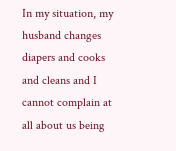In my situation, my husband changes diapers and cooks and cleans and I cannot complain at all about us being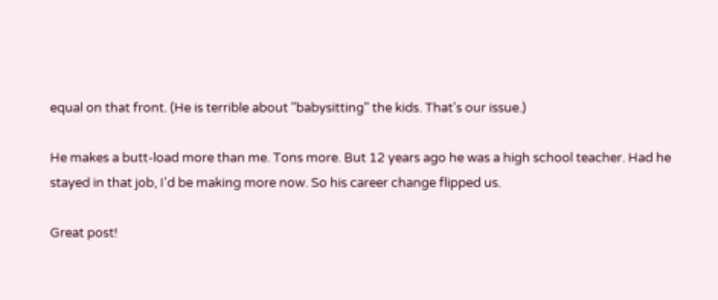equal on that front. (He is terrible about "babysitting" the kids. That's our issue.)

He makes a butt-load more than me. Tons more. But 12 years ago he was a high school teacher. Had he stayed in that job, I'd be making more now. So his career change flipped us.

Great post!